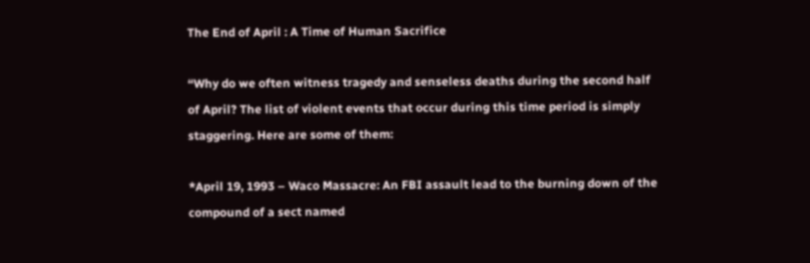The End of April : A Time of Human Sacrifice

“Why do we often witness tragedy and senseless deaths during the second half of April? The list of violent events that occur during this time period is simply staggering. Here are some of them:

*April 19, 1993 – Waco Massacre: An FBI assault lead to the burning down of the compound of a sect named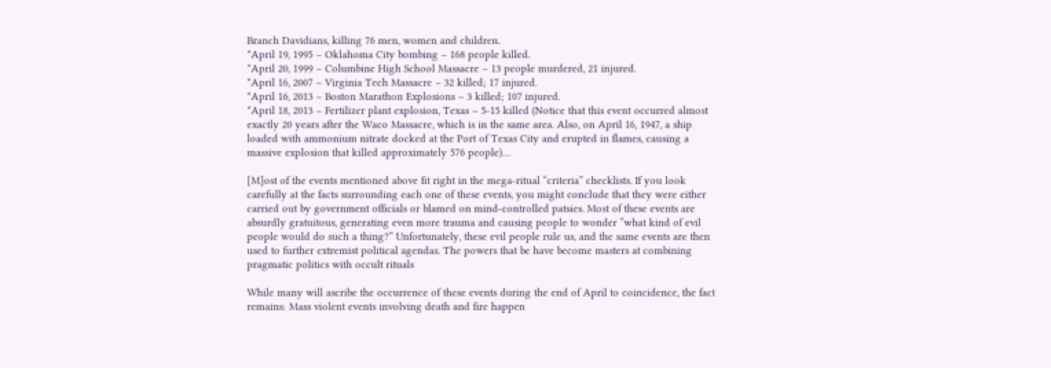Branch Davidians, killing 76 men, women and children.
*April 19, 1995 – Oklahoma City bombing – 168 people killed.
*April 20, 1999 – Columbine High School Massacre – 13 people murdered, 21 injured.
*April 16, 2007 – Virginia Tech Massacre – 32 killed; 17 injured.
*April 16, 2013 – Boston Marathon Explosions – 3 killed; 107 injured.
*April 18, 2013 – Fertilizer plant explosion, Texas – 5-15 killed (Notice that this event occurred almost exactly 20 years after the Waco Massacre, which is in the same area. Also, on April 16, 1947, a ship loaded with ammonium nitrate docked at the Port of Texas City and erupted in flames, causing a massive explosion that killed approximately 576 people)…

[M]ost of the events mentioned above fit right in the mega-ritual “criteria” checklists. If you look carefully at the facts surrounding each one of these events, you might conclude that they were either carried out by government officials or blamed on mind-controlled patsies. Most of these events are absurdly gratuitous, generating even more trauma and causing people to wonder “what kind of evil people would do such a thing?” Unfortunately, these evil people rule us, and the same events are then used to further extremist political agendas. The powers that be have become masters at combining pragmatic politics with occult rituals

While many will ascribe the occurrence of these events during the end of April to coincidence, the fact remains: Mass violent events involving death and fire happen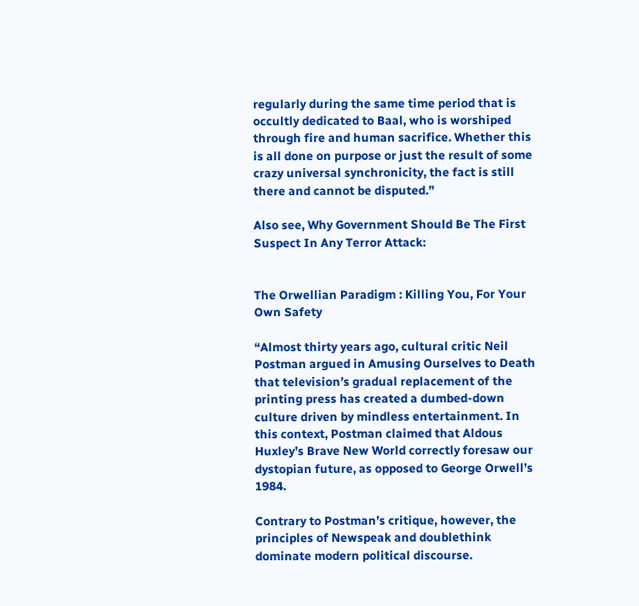regularly during the same time period that is occultly dedicated to Baal, who is worshiped through fire and human sacrifice. Whether this is all done on purpose or just the result of some crazy universal synchronicity, the fact is still there and cannot be disputed.”

Also see, Why Government Should Be The First Suspect In Any Terror Attack:


The Orwellian Paradigm : Killing You, For Your Own Safety

“Almost thirty years ago, cultural critic Neil Postman argued in Amusing Ourselves to Death that television’s gradual replacement of the printing press has created a dumbed-down culture driven by mindless entertainment. In this context, Postman claimed that Aldous Huxley’s Brave New World correctly foresaw our dystopian future, as opposed to George Orwell’s 1984.

Contrary to Postman’s critique, however, the principles of Newspeak and doublethink dominate modern political discourse.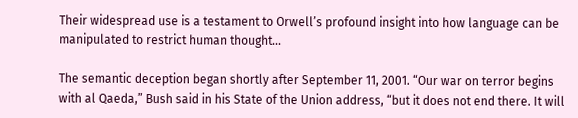Their widespread use is a testament to Orwell’s profound insight into how language can be manipulated to restrict human thought…

The semantic deception began shortly after September 11, 2001. “Our war on terror begins with al Qaeda,” Bush said in his State of the Union address, “but it does not end there. It will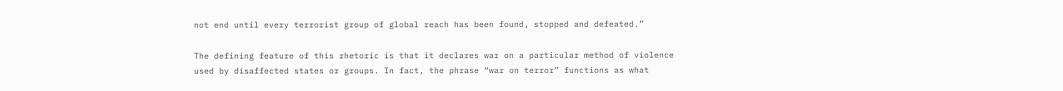not end until every terrorist group of global reach has been found, stopped and defeated.”

The defining feature of this rhetoric is that it declares war on a particular method of violence used by disaffected states or groups. In fact, the phrase “war on terror” functions as what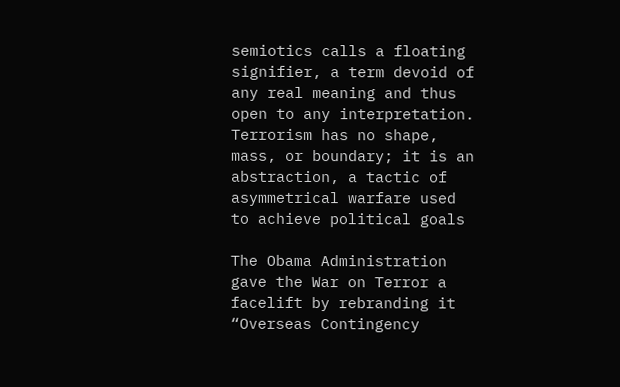semiotics calls a floating signifier, a term devoid of any real meaning and thus open to any interpretation. Terrorism has no shape, mass, or boundary; it is an abstraction, a tactic of asymmetrical warfare used to achieve political goals

The Obama Administration gave the War on Terror a facelift by rebranding it “Overseas Contingency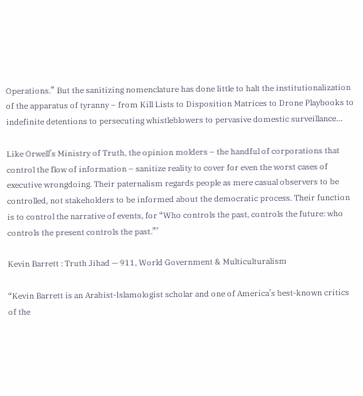Operations.” But the sanitizing nomenclature has done little to halt the institutionalization of the apparatus of tyranny – from Kill Lists to Disposition Matrices to Drone Playbooks to indefinite detentions to persecuting whistleblowers to pervasive domestic surveillance…

Like Orwell’s Ministry of Truth, the opinion molders – the handful of corporations that control the flow of information – sanitize reality to cover for even the worst cases of executive wrongdoing. Their paternalism regards people as mere casual observers to be controlled, not stakeholders to be informed about the democratic process. Their function is to control the narrative of events, for “Who controls the past, controls the future: who controls the present controls the past.”’

Kevin Barrett : Truth Jihad — 911, World Government & Multiculturalism

“Kevin Barrett is an Arabist-Islamologist scholar and one of America’s best-known critics of the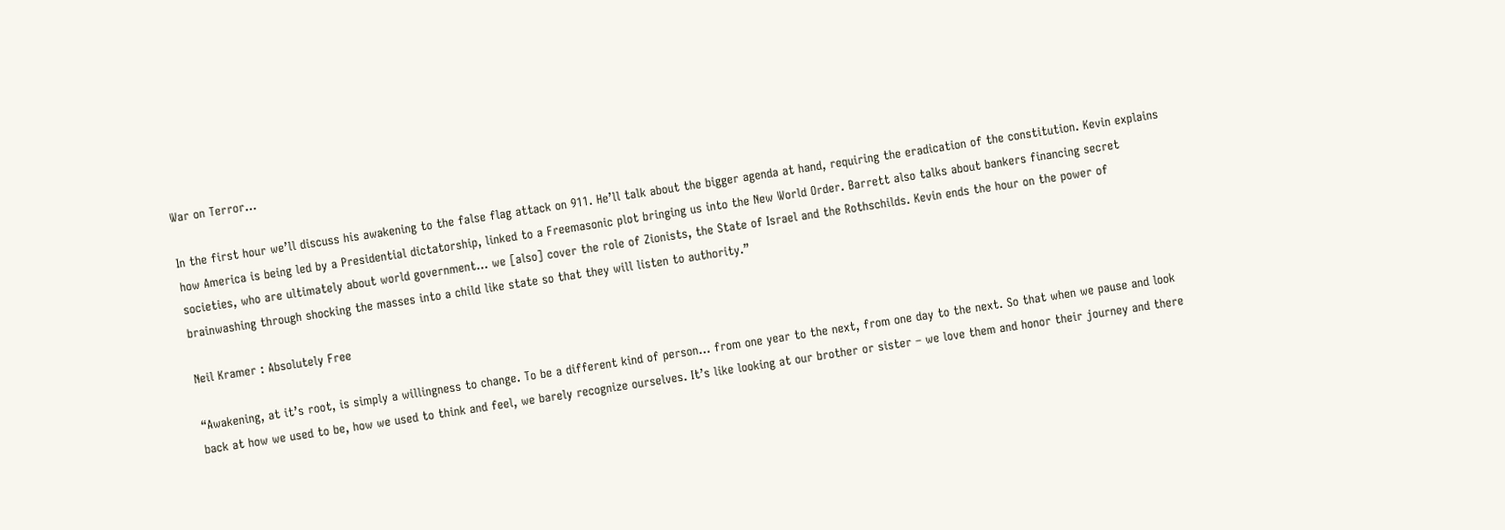War on Terror…

In the first hour we’ll discuss his awakening to the false flag attack on 911. He’ll talk about the bigger agenda at hand, requiring the eradication of the constitution. Kevin explains how America is being led by a Presidential dictatorship, linked to a Freemasonic plot bringing us into the New World Order. Barrett also talks about bankers financing secret societies, who are ultimately about world government… we [also] cover the role of Zionists, the State of Israel and the Rothschilds. Kevin ends the hour on the power of brainwashing through shocking the masses into a child like state so that they will listen to authority.”

Neil Kramer : Absolutely Free

“Awakening, at it’s root, is simply a willingness to change. To be a different kind of person… from one year to the next, from one day to the next. So that when we pause and look back at how we used to be, how we used to think and feel, we barely recognize ourselves. It’s like looking at our brother or sister – we love them and honor their journey and there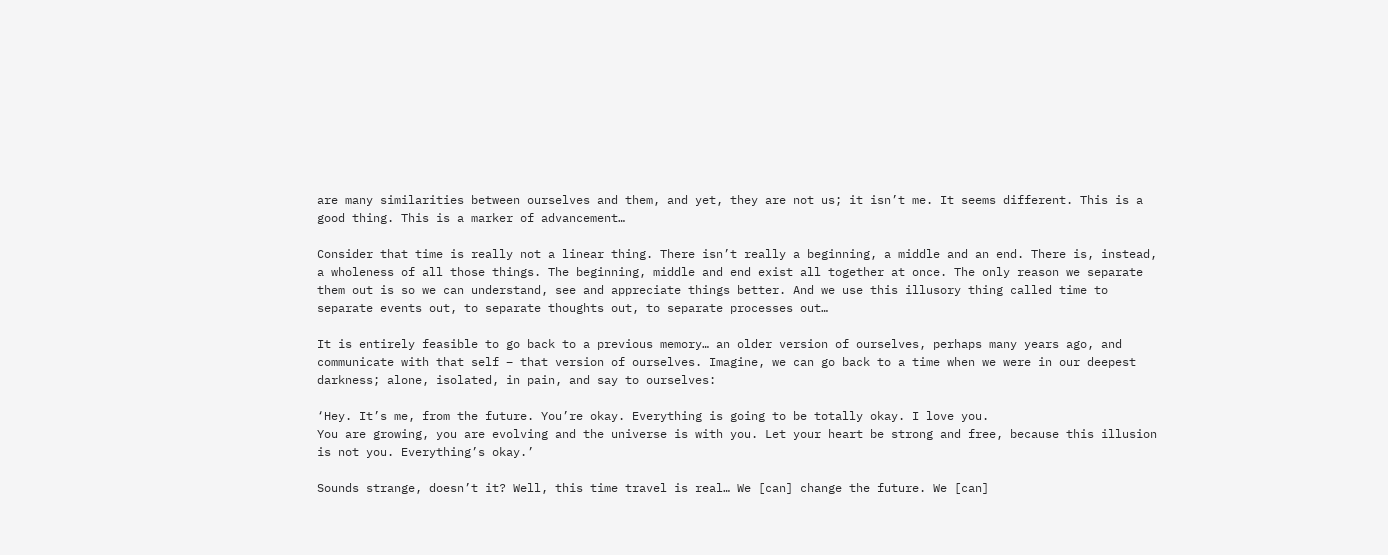are many similarities between ourselves and them, and yet, they are not us; it isn’t me. It seems different. This is a good thing. This is a marker of advancement…

Consider that time is really not a linear thing. There isn’t really a beginning, a middle and an end. There is, instead, a wholeness of all those things. The beginning, middle and end exist all together at once. The only reason we separate them out is so we can understand, see and appreciate things better. And we use this illusory thing called time to separate events out, to separate thoughts out, to separate processes out…

It is entirely feasible to go back to a previous memory… an older version of ourselves, perhaps many years ago, and communicate with that self – that version of ourselves. Imagine, we can go back to a time when we were in our deepest darkness; alone, isolated, in pain, and say to ourselves:

‘Hey. It’s me, from the future. You’re okay. Everything is going to be totally okay. I love you.
You are growing, you are evolving and the universe is with you. Let your heart be strong and free, because this illusion is not you. Everything’s okay.’

Sounds strange, doesn’t it? Well, this time travel is real… We [can] change the future. We [can]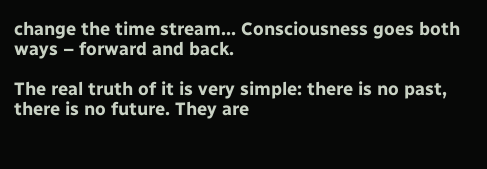change the time stream… Consciousness goes both ways – forward and back.

The real truth of it is very simple: there is no past, there is no future. They are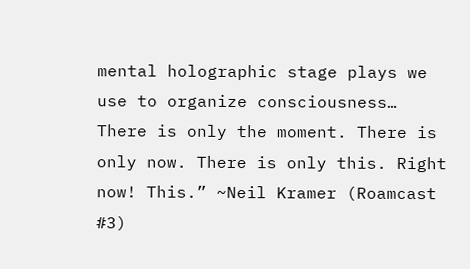mental holographic stage plays we use to organize consciousness… There is only the moment. There is only now. There is only this. Right now! This.” ~Neil Kramer (Roamcast #3)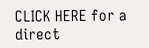CLICK HERE for a direct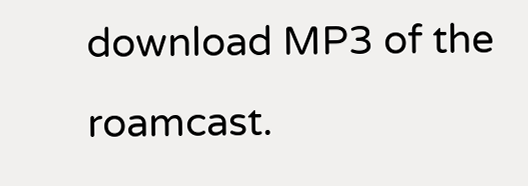download MP3 of the roamcast.